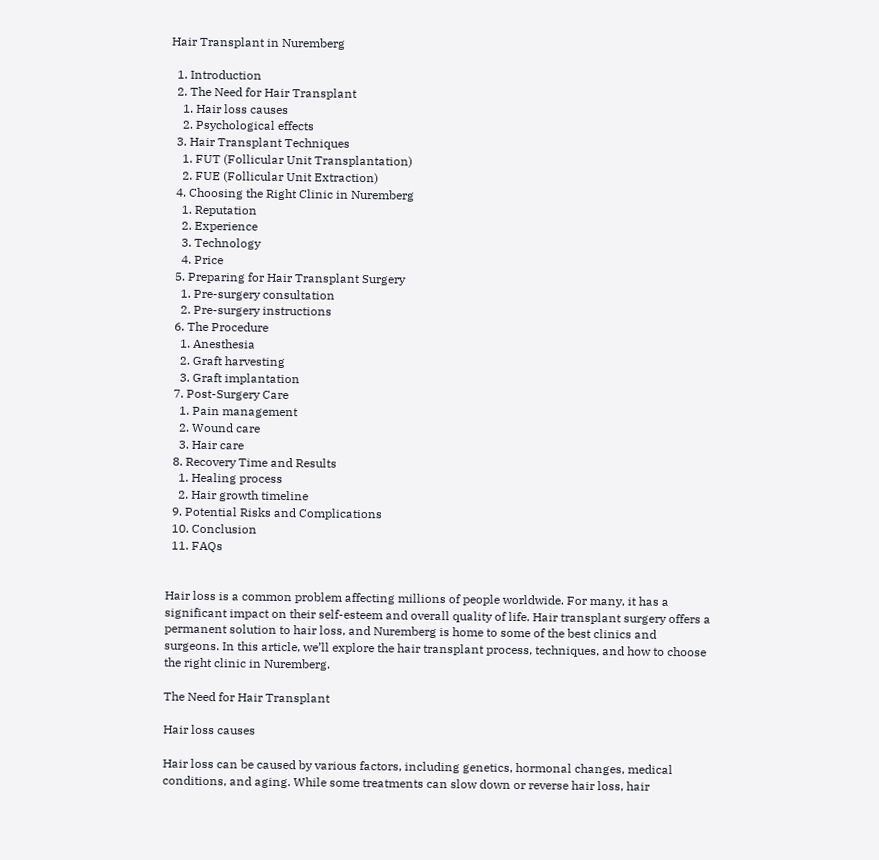Hair Transplant in Nuremberg

  1. Introduction
  2. The Need for Hair Transplant
    1. Hair loss causes
    2. Psychological effects
  3. Hair Transplant Techniques
    1. FUT (Follicular Unit Transplantation)
    2. FUE (Follicular Unit Extraction)
  4. Choosing the Right Clinic in Nuremberg
    1. Reputation
    2. Experience
    3. Technology
    4. Price
  5. Preparing for Hair Transplant Surgery
    1. Pre-surgery consultation
    2. Pre-surgery instructions
  6. The Procedure
    1. Anesthesia
    2. Graft harvesting
    3. Graft implantation
  7. Post-Surgery Care
    1. Pain management
    2. Wound care
    3. Hair care
  8. Recovery Time and Results
    1. Healing process
    2. Hair growth timeline
  9. Potential Risks and Complications
  10. Conclusion
  11. FAQs


Hair loss is a common problem affecting millions of people worldwide. For many, it has a significant impact on their self-esteem and overall quality of life. Hair transplant surgery offers a permanent solution to hair loss, and Nuremberg is home to some of the best clinics and surgeons. In this article, we’ll explore the hair transplant process, techniques, and how to choose the right clinic in Nuremberg.

The Need for Hair Transplant

Hair loss causes

Hair loss can be caused by various factors, including genetics, hormonal changes, medical conditions, and aging. While some treatments can slow down or reverse hair loss, hair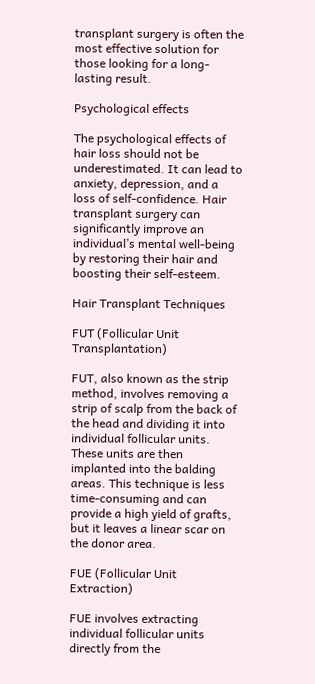transplant surgery is often the most effective solution for those looking for a long-lasting result.

Psychological effects

The psychological effects of hair loss should not be underestimated. It can lead to anxiety, depression, and a loss of self-confidence. Hair transplant surgery can significantly improve an individual’s mental well-being by restoring their hair and boosting their self-esteem.

Hair Transplant Techniques

FUT (Follicular Unit Transplantation)

FUT, also known as the strip method, involves removing a strip of scalp from the back of the head and dividing it into individual follicular units. These units are then implanted into the balding areas. This technique is less time-consuming and can provide a high yield of grafts, but it leaves a linear scar on the donor area.

FUE (Follicular Unit Extraction)

FUE involves extracting individual follicular units directly from the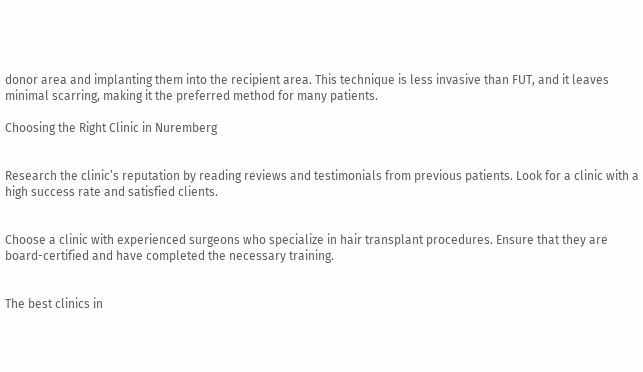donor area and implanting them into the recipient area. This technique is less invasive than FUT, and it leaves minimal scarring, making it the preferred method for many patients.

Choosing the Right Clinic in Nuremberg


Research the clinic’s reputation by reading reviews and testimonials from previous patients. Look for a clinic with a high success rate and satisfied clients.


Choose a clinic with experienced surgeons who specialize in hair transplant procedures. Ensure that they are board-certified and have completed the necessary training.


The best clinics in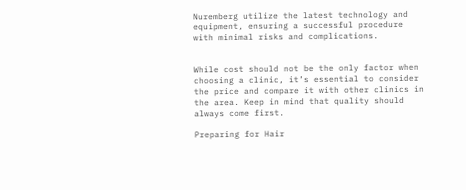Nuremberg utilize the latest technology and equipment, ensuring a successful procedure with minimal risks and complications.


While cost should not be the only factor when choosing a clinic, it’s essential to consider the price and compare it with other clinics in the area. Keep in mind that quality should always come first.

Preparing for Hair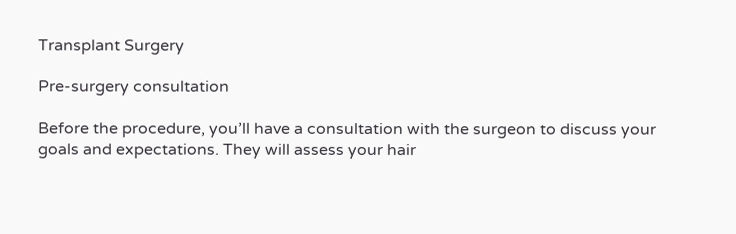Transplant Surgery

Pre-surgery consultation

Before the procedure, you’ll have a consultation with the surgeon to discuss your goals and expectations. They will assess your hair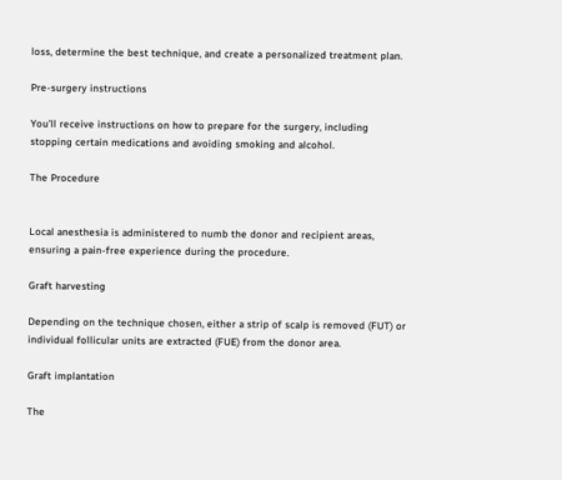loss, determine the best technique, and create a personalized treatment plan.

Pre-surgery instructions

You’ll receive instructions on how to prepare for the surgery, including stopping certain medications and avoiding smoking and alcohol.

The Procedure


Local anesthesia is administered to numb the donor and recipient areas, ensuring a pain-free experience during the procedure.

Graft harvesting

Depending on the technique chosen, either a strip of scalp is removed (FUT) or individual follicular units are extracted (FUE) from the donor area.

Graft implantation

The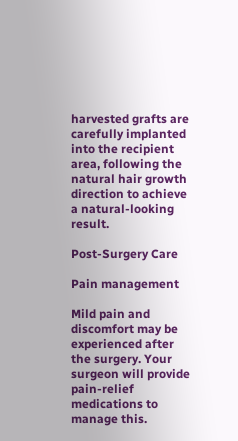harvested grafts are carefully implanted into the recipient area, following the natural hair growth direction to achieve a natural-looking result.

Post-Surgery Care

Pain management

Mild pain and discomfort may be experienced after the surgery. Your surgeon will provide pain-relief medications to manage this.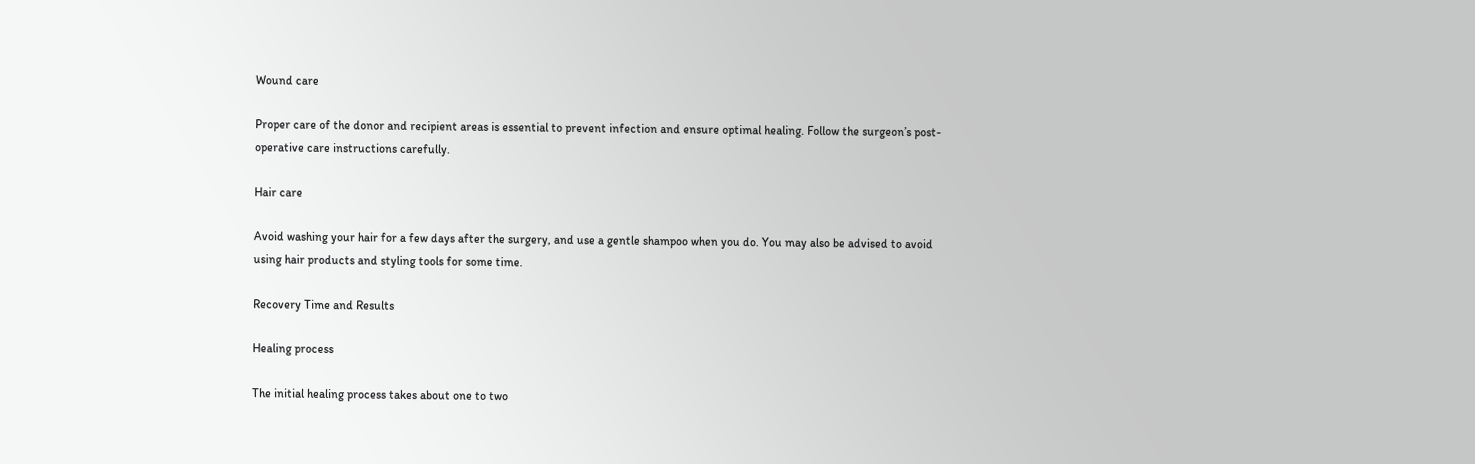Wound care

Proper care of the donor and recipient areas is essential to prevent infection and ensure optimal healing. Follow the surgeon’s post-operative care instructions carefully.

Hair care

Avoid washing your hair for a few days after the surgery, and use a gentle shampoo when you do. You may also be advised to avoid using hair products and styling tools for some time.

Recovery Time and Results

Healing process

The initial healing process takes about one to two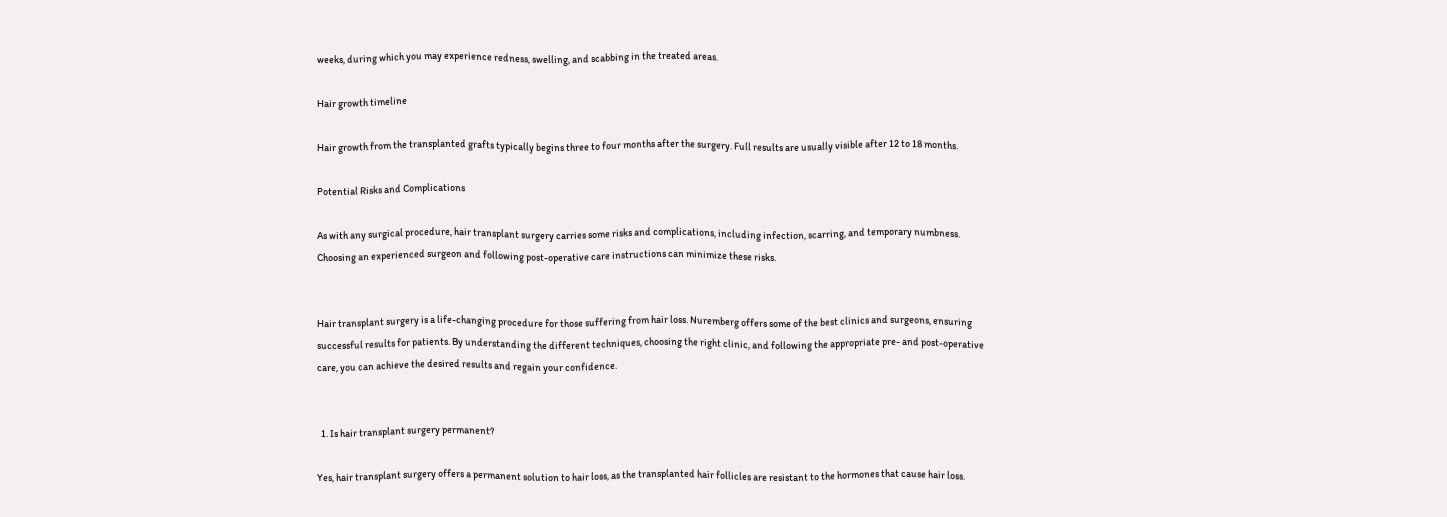weeks, during which you may experience redness, swelling, and scabbing in the treated areas.

Hair growth timeline

Hair growth from the transplanted grafts typically begins three to four months after the surgery. Full results are usually visible after 12 to 18 months.

Potential Risks and Complications

As with any surgical procedure, hair transplant surgery carries some risks and complications, including infection, scarring, and temporary numbness. Choosing an experienced surgeon and following post-operative care instructions can minimize these risks.


Hair transplant surgery is a life-changing procedure for those suffering from hair loss. Nuremberg offers some of the best clinics and surgeons, ensuring successful results for patients. By understanding the different techniques, choosing the right clinic, and following the appropriate pre- and post-operative care, you can achieve the desired results and regain your confidence.


  1. Is hair transplant surgery permanent?

Yes, hair transplant surgery offers a permanent solution to hair loss, as the transplanted hair follicles are resistant to the hormones that cause hair loss.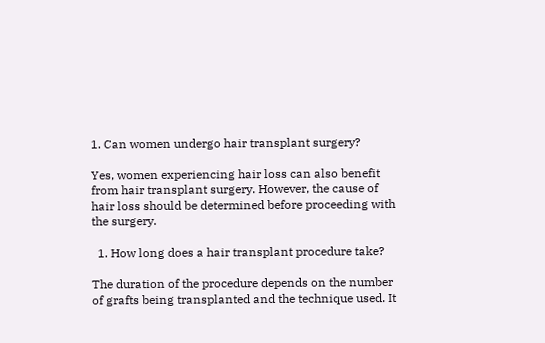1. Can women undergo hair transplant surgery?

Yes, women experiencing hair loss can also benefit from hair transplant surgery. However, the cause of hair loss should be determined before proceeding with the surgery.

  1. How long does a hair transplant procedure take?

The duration of the procedure depends on the number of grafts being transplanted and the technique used. It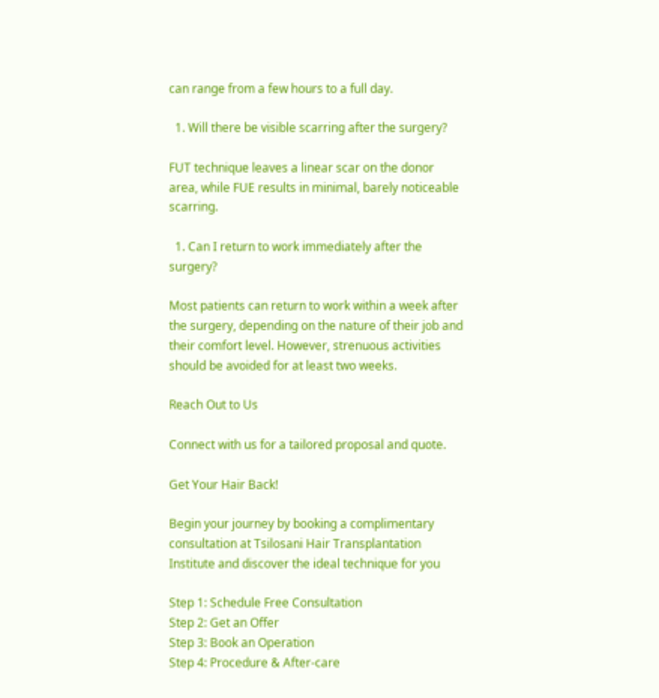can range from a few hours to a full day.

  1. Will there be visible scarring after the surgery?

FUT technique leaves a linear scar on the donor area, while FUE results in minimal, barely noticeable scarring.

  1. Can I return to work immediately after the surgery?

Most patients can return to work within a week after the surgery, depending on the nature of their job and their comfort level. However, strenuous activities should be avoided for at least two weeks.

Reach Out to Us

Connect with us for a tailored proposal and quote.

Get Your Hair Back!

Begin your journey by booking a complimentary consultation at Tsilosani Hair Transplantation Institute and discover the ideal technique for you

Step 1: Schedule Free Consultation
Step 2: Get an Offer
Step 3: Book an Operation
Step 4: Procedure & After-care